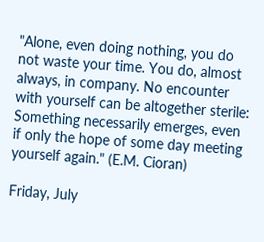"Alone, even doing nothing, you do not waste your time. You do, almost always, in company. No encounter with yourself can be altogether sterile: Something necessarily emerges, even if only the hope of some day meeting yourself again." (E.M. Cioran)

Friday, July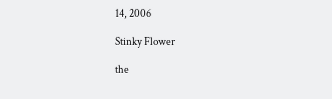14, 2006

Stinky Flower

the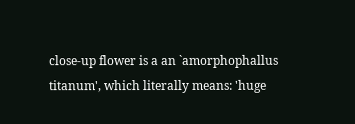close-up flower is a an `amorphophallus titanum', which literally means: 'huge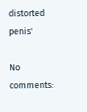distorted penis'

No comments: